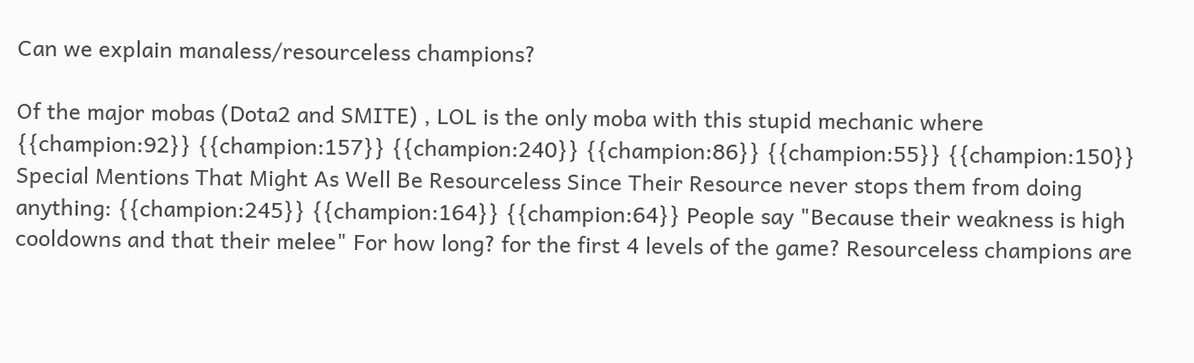Can we explain manaless/resourceless champions?

Of the major mobas (Dota2 and SMITE) , LOL is the only moba with this stupid mechanic where {{champion:92}} {{champion:157}} {{champion:240}} {{champion:86}} {{champion:55}} {{champion:150}} Special Mentions That Might As Well Be Resourceless Since Their Resource never stops them from doing anything: {{champion:245}} {{champion:164}} {{champion:64}} People say "Because their weakness is high cooldowns and that their melee" For how long? for the first 4 levels of the game? Resourceless champions are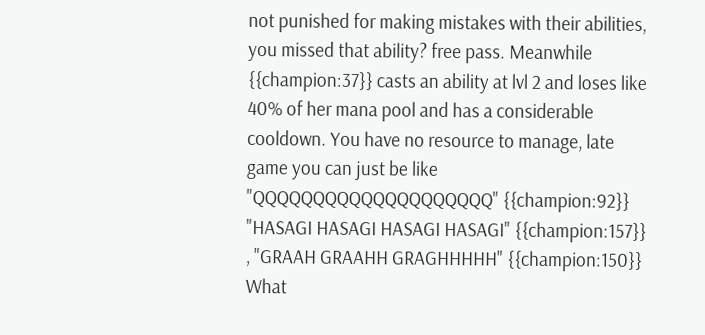not punished for making mistakes with their abilities, you missed that ability? free pass. Meanwhile {{champion:37}} casts an ability at lvl 2 and loses like 40% of her mana pool and has a considerable cooldown. You have no resource to manage, late game you can just be like "QQQQQQQQQQQQQQQQQQQQ" {{champion:92}} "HASAGI HASAGI HASAGI HASAGI" {{champion:157}} , "GRAAH GRAAHH GRAGHHHHH" {{champion:150}} What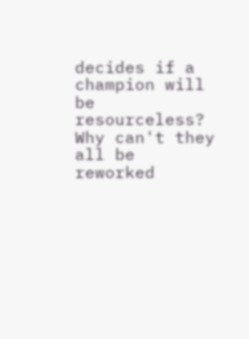decides if a champion will be resourceless? Why can't they all be reworked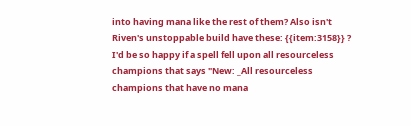into having mana like the rest of them? Also isn't Riven's unstoppable build have these: {{item:3158}} ? I'd be so happy if a spell fell upon all resourceless champions that says "New: _All resourceless champions that have no mana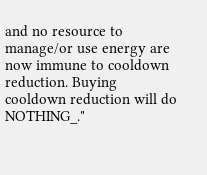and no resource to manage/or use energy are now immune to cooldown reduction. Buying cooldown reduction will do NOTHING_."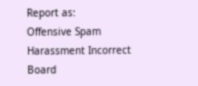Report as:
Offensive Spam Harassment Incorrect Board